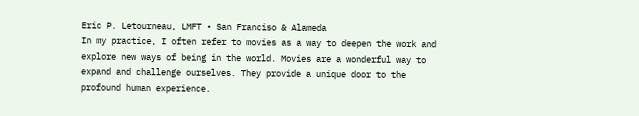Eric P. Letourneau, LMFT • San Franciso & Alameda
In my practice, I often refer to movies as a way to deepen the work and explore new ways of being in the world. Movies are a wonderful way to expand and challenge ourselves. They provide a unique door to the profound human experience.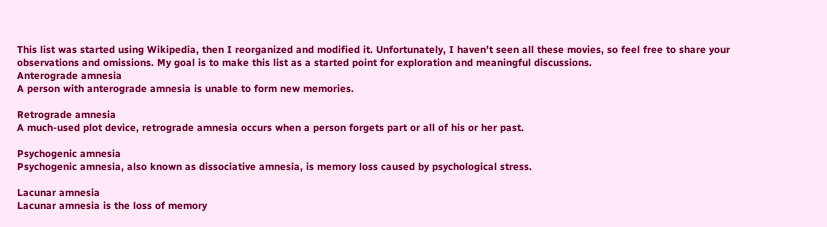This list was started using Wikipedia, then I reorganized and modified it. Unfortunately, I haven’t seen all these movies, so feel free to share your observations and omissions. My goal is to make this list as a started point for exploration and meaningful discussions.
Anterograde amnesia
A person with anterograde amnesia is unable to form new memories.

Retrograde amnesia
A much-used plot device, retrograde amnesia occurs when a person forgets part or all of his or her past.

Psychogenic amnesia
Psychogenic amnesia, also known as dissociative amnesia, is memory loss caused by psychological stress.

Lacunar amnesia
Lacunar amnesia is the loss of memory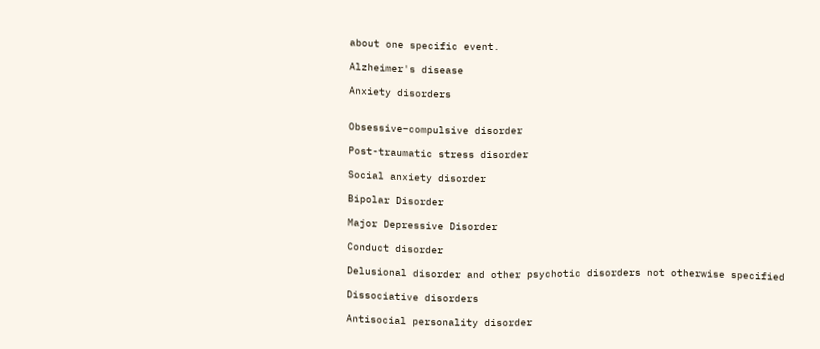about one specific event.

Alzheimer's disease

Anxiety disorders


Obsessive–compulsive disorder

Post-traumatic stress disorder

Social anxiety disorder

Bipolar Disorder

Major Depressive Disorder

Conduct disorder

Delusional disorder and other psychotic disorders not otherwise specified

Dissociative disorders

Antisocial personality disorder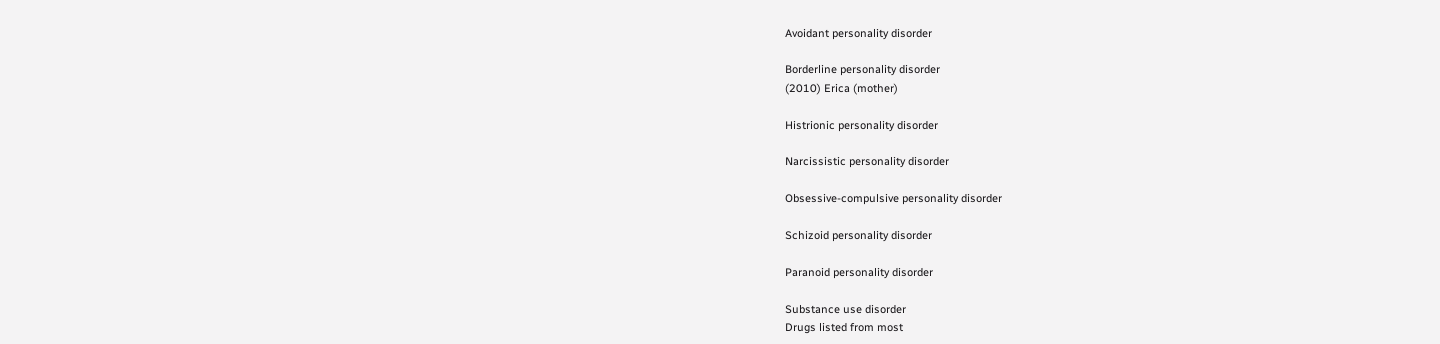Avoidant personality disorder

Borderline personality disorder
(2010) Erica (mother)

Histrionic personality disorder

Narcissistic personality disorder

Obsessive-compulsive personality disorder

Schizoid personality disorder

Paranoid personality disorder

Substance use disorder
Drugs listed from most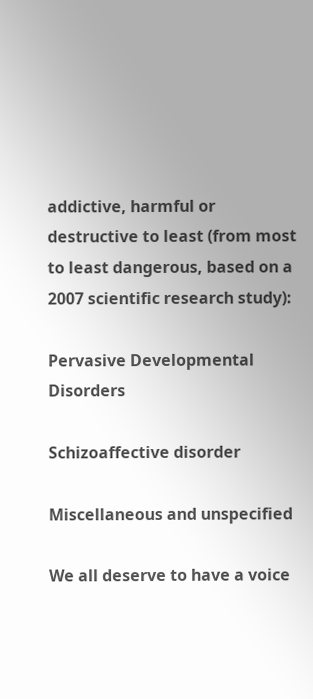addictive, harmful or destructive to least (from most to least dangerous, based on a 2007 scientific research study):

Pervasive Developmental Disorders

Schizoaffective disorder

Miscellaneous and unspecified

We all deserve to have a voice